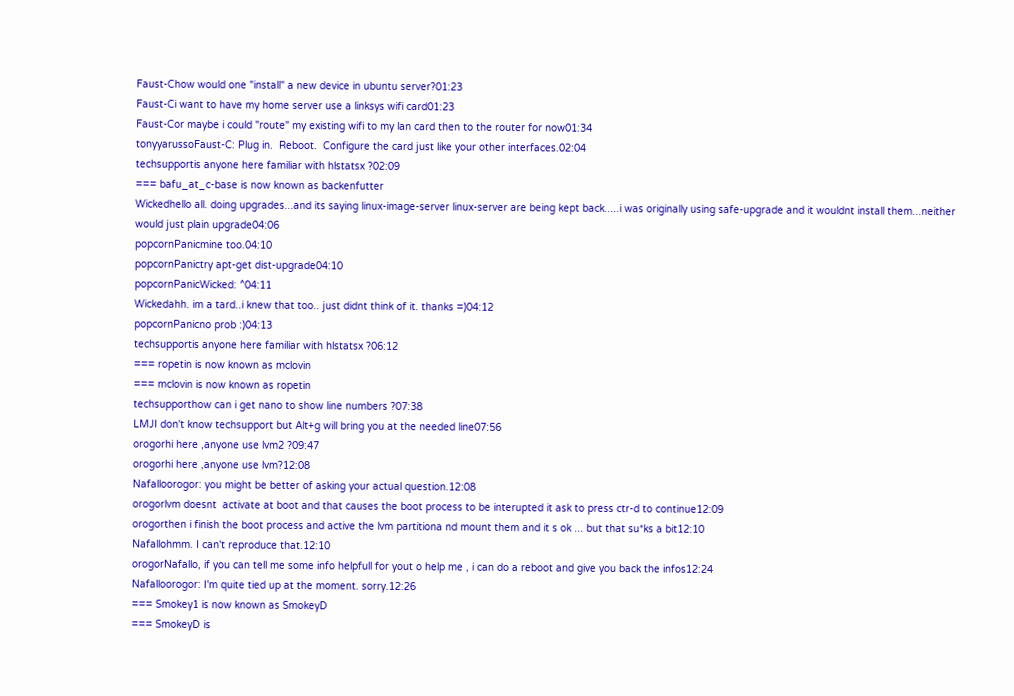Faust-Chow would one "install" a new device in ubuntu server?01:23
Faust-Ci want to have my home server use a linksys wifi card01:23
Faust-Cor maybe i could "route" my existing wifi to my lan card then to the router for now01:34
tonyyarussoFaust-C: Plug in.  Reboot.  Configure the card just like your other interfaces.02:04
techsupportis anyone here familiar with hlstatsx ?02:09
=== bafu_at_c-base is now known as backenfutter
Wickedhello all. doing upgrades...and its saying linux-image-server linux-server are being kept back.....i was originally using safe-upgrade and it wouldnt install them...neither would just plain upgrade04:06
popcornPanicmine too.04:10
popcornPanictry apt-get dist-upgrade04:10
popcornPanicWicked: ^04:11
Wickedahh. im a tard..i knew that too.. just didnt think of it. thanks =)04:12
popcornPanicno prob :)04:13
techsupportis anyone here familiar with hlstatsx ?06:12
=== ropetin is now known as mclovin
=== mclovin is now known as ropetin
techsupporthow can i get nano to show line numbers ?07:38
LMJI don't know techsupport but Alt+g will bring you at the needed line07:56
orogorhi here ,anyone use lvm2 ?09:47
orogorhi here ,anyone use lvm?12:08
Nafalloorogor: you might be better of asking your actual question.12:08
orogorlvm doesnt  activate at boot and that causes the boot process to be interupted it ask to press ctr-d to continue12:09
orogorthen i finish the boot process and active the lvm partitiona nd mount them and it s ok ... but that su*ks a bit12:10
Nafallohmm. I can't reproduce that.12:10
orogorNafallo, if you can tell me some info helpfull for yout o help me , i can do a reboot and give you back the infos12:24
Nafalloorogor: I'm quite tied up at the moment. sorry.12:26
=== Smokey1 is now known as SmokeyD
=== SmokeyD is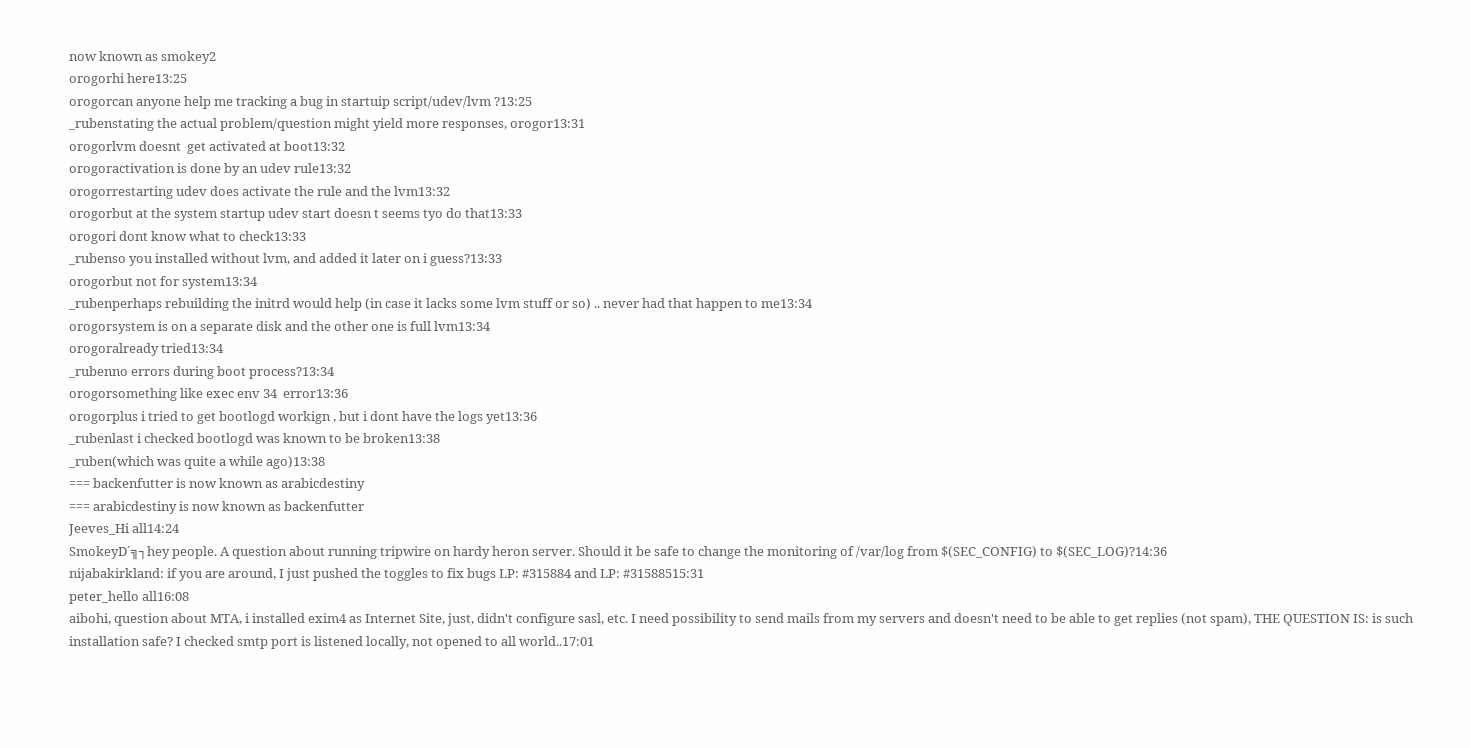now known as smokey2
orogorhi here13:25
orogorcan anyone help me tracking a bug in startuip script/udev/lvm ?13:25
_rubenstating the actual problem/question might yield more responses, orogor13:31
orogorlvm doesnt  get activated at boot13:32
orogoractivation is done by an udev rule13:32
orogorrestarting udev does activate the rule and the lvm13:32
orogorbut at the system startup udev start doesn t seems tyo do that13:33
orogori dont know what to check13:33
_rubenso you installed without lvm, and added it later on i guess?13:33
orogorbut not for system13:34
_rubenperhaps rebuilding the initrd would help (in case it lacks some lvm stuff or so) .. never had that happen to me13:34
orogorsystem is on a separate disk and the other one is full lvm13:34
orogoralready tried13:34
_rubenno errors during boot process?13:34
orogorsomething like exec env 34  error13:36
orogorplus i tried to get bootlogd workign , but i dont have the logs yet13:36
_rubenlast i checked bootlogd was known to be broken13:38
_ruben(which was quite a while ago)13:38
=== backenfutter is now known as arabicdestiny
=== arabicdestiny is now known as backenfutter
Jeeves_Hi all14:24
SmokeyD´╗┐hey people. A question about running tripwire on hardy heron server. Should it be safe to change the monitoring of /var/log from $(SEC_CONFIG) to $(SEC_LOG)?14:36
nijabakirkland: if you are around, I just pushed the toggles to fix bugs LP: #315884 and LP: #31588515:31
peter_hello all16:08
aibohi, question about MTA, i installed exim4 as Internet Site, just, didn't configure sasl, etc. I need possibility to send mails from my servers and doesn't need to be able to get replies (not spam), THE QUESTION IS: is such installation safe? I checked smtp port is listened locally, not opened to all world..17:01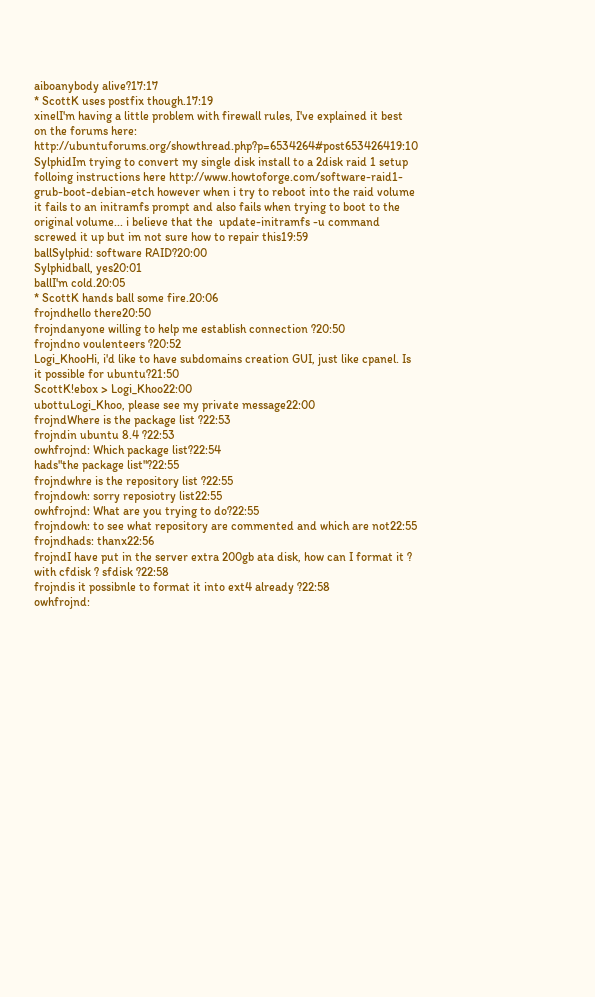aiboanybody alive?17:17
* ScottK uses postfix though.17:19
xinelI'm having a little problem with firewall rules, I've explained it best on the forums here: http://ubuntuforums.org/showthread.php?p=6534264#post653426419:10
SylphidIm trying to convert my single disk install to a 2disk raid 1 setup folloing instructions here http://www.howtoforge.com/software-raid1-grub-boot-debian-etch however when i try to reboot into the raid volume it fails to an initramfs prompt and also fails when trying to boot to the original volume... i believe that the  update-initramfs -u command screwed it up but im not sure how to repair this19:59
ballSylphid: software RAID?20:00
Sylphidball, yes20:01
ballI'm cold.20:05
* ScottK hands ball some fire.20:06
frojndhello there20:50
frojndanyone willing to help me establish connection ?20:50
frojndno voulenteers ?20:52
Logi_KhooHi, i'd like to have subdomains creation GUI, just like cpanel. Is it possible for ubuntu?21:50
ScottK!ebox > Logi_Khoo22:00
ubottuLogi_Khoo, please see my private message22:00
frojndWhere is the package list ?22:53
frojndin ubuntu 8.4 ?22:53
owhfrojnd: Which package list?22:54
hads"the package list"?22:55
frojndwhre is the repository list ?22:55
frojndowh: sorry reposiotry list22:55
owhfrojnd: What are you trying to do?22:55
frojndowh: to see what repository are commented and which are not22:55
frojndhads: thanx22:56
frojndI have put in the server extra 200gb ata disk, how can I format it ? with cfdisk ? sfdisk ?22:58
frojndis it possibnle to format it into ext4 already ?22:58
owhfrojnd: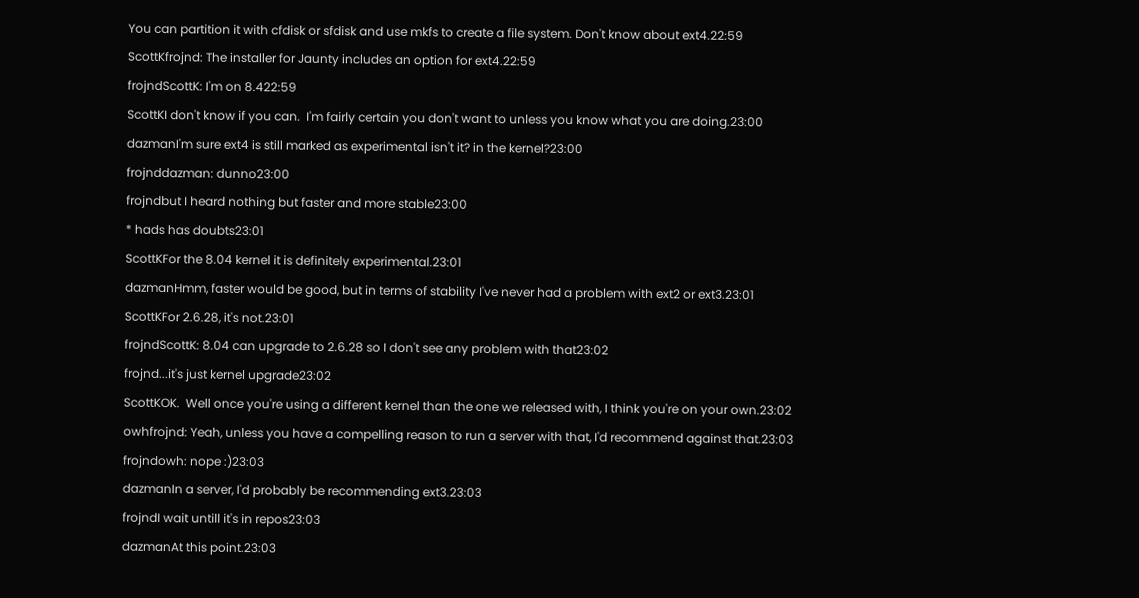You can partition it with cfdisk or sfdisk and use mkfs to create a file system. Don't know about ext4.22:59
ScottKfrojnd: The installer for Jaunty includes an option for ext4.22:59
frojndScottK: I'm on 8.422:59
ScottKI don't know if you can.  I'm fairly certain you don't want to unless you know what you are doing.23:00
dazmanI'm sure ext4 is still marked as experimental isn't it? in the kernel?23:00
frojnddazman: dunno23:00
frojndbut I heard nothing but faster and more stable23:00
* hads has doubts23:01
ScottKFor the 8.04 kernel it is definitely experimental.23:01
dazmanHmm, faster would be good, but in terms of stability I've never had a problem with ext2 or ext3.23:01
ScottKFor 2.6.28, it's not.23:01
frojndScottK: 8.04 can upgrade to 2.6.28 so I don't see any problem with that23:02
frojnd...it's just kernel upgrade23:02
ScottKOK.  Well once you're using a different kernel than the one we released with, I think you're on your own.23:02
owhfrojnd: Yeah, unless you have a compelling reason to run a server with that, I'd recommend against that.23:03
frojndowh: nope :)23:03
dazmanIn a server, I'd probably be recommending ext3.23:03
frojndI wait untill it's in repos23:03
dazmanAt this point.23:03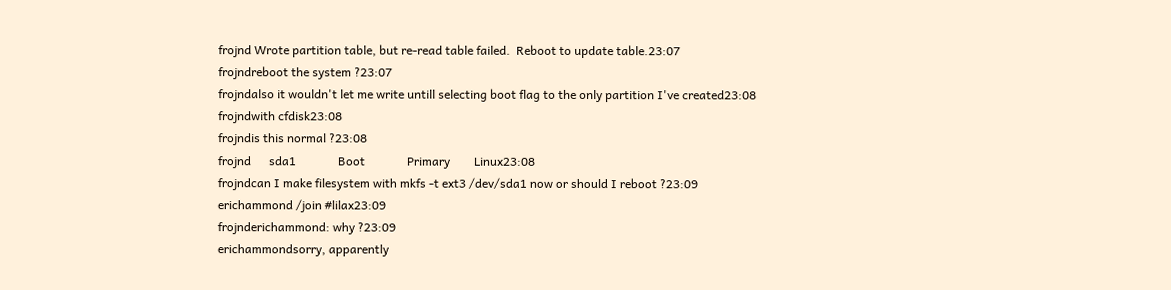frojnd Wrote partition table, but re-read table failed.  Reboot to update table.23:07
frojndreboot the system ?23:07
frojndalso it wouldn't let me write untill selecting boot flag to the only partition I've created23:08
frojndwith cfdisk23:08
frojndis this normal ?23:08
frojnd      sda1              Boot              Primary        Linux23:08
frojndcan I make filesystem with mkfs -t ext3 /dev/sda1 now or should I reboot ?23:09
erichammond /join #lilax23:09
frojnderichammond: why ?23:09
erichammondsorry, apparently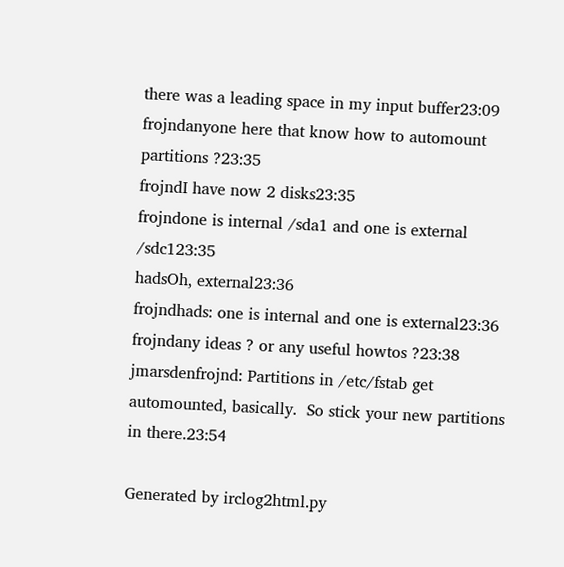there was a leading space in my input buffer23:09
frojndanyone here that know how to automount partitions ?23:35
frojndI have now 2 disks23:35
frojndone is internal /sda1 and one is external /sdc123:35
hadsOh, external23:36
frojndhads: one is internal and one is external23:36
frojndany ideas ? or any useful howtos ?23:38
jmarsdenfrojnd: Partitions in /etc/fstab get automounted, basically.  So stick your new partitions in there.23:54

Generated by irclog2html.py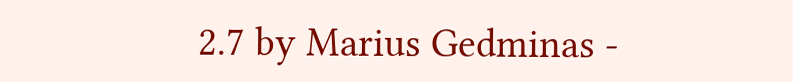2.7 by Marius Gedminas -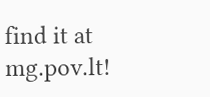find it at mg.pov.lt!